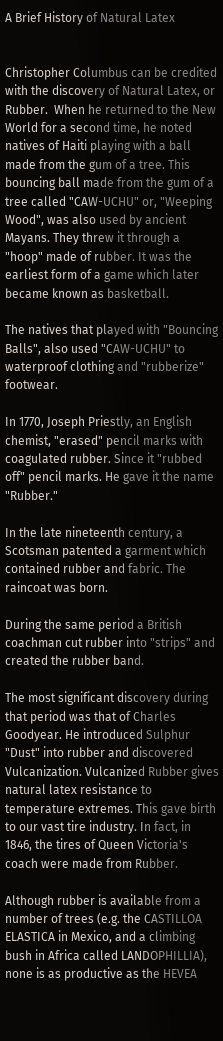A Brief History of Natural Latex


Christopher Columbus can be credited with the discovery of Natural Latex, or Rubber.  When he returned to the New World for a second time, he noted natives of Haiti playing with a ball made from the gum of a tree. This bouncing ball made from the gum of a tree called "CAW-UCHU" or, "Weeping Wood", was also used by ancient Mayans. They threw it through a "hoop" made of rubber. It was the earliest form of a game which later became known as basketball.

The natives that played with "Bouncing Balls", also used "CAW-UCHU" to waterproof clothing and "rubberize" footwear.

In 1770, Joseph Priestly, an English chemist, "erased" pencil marks with coagulated rubber. Since it "rubbed off" pencil marks. He gave it the name "Rubber."

In the late nineteenth century, a Scotsman patented a garment which contained rubber and fabric. The raincoat was born.

During the same period a British coachman cut rubber into "strips" and created the rubber band.

The most significant discovery during that period was that of Charles Goodyear. He introduced Sulphur "Dust" into rubber and discovered Vulcanization. Vulcanized Rubber gives natural latex resistance to temperature extremes. This gave birth to our vast tire industry. In fact, in 1846, the tires of Queen Victoria's coach were made from Rubber.

Although rubber is available from a number of trees (e.g. the CASTILLOA ELASTICA in Mexico, and a climbing bush in Africa called LANDOPHILLIA), none is as productive as the HEVEA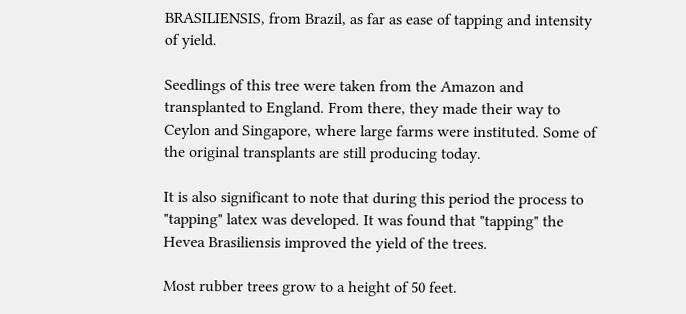BRASILIENSIS, from Brazil, as far as ease of tapping and intensity of yield.

Seedlings of this tree were taken from the Amazon and transplanted to England. From there, they made their way to Ceylon and Singapore, where large farms were instituted. Some of the original transplants are still producing today.

It is also significant to note that during this period the process to "tapping" latex was developed. It was found that "tapping" the Hevea Brasiliensis improved the yield of the trees.

Most rubber trees grow to a height of 50 feet.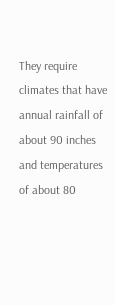They require climates that have annual rainfall of about 90 inches and temperatures of about 80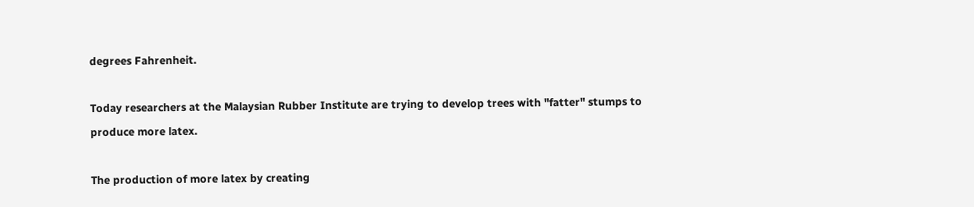degrees Fahrenheit.

Today researchers at the Malaysian Rubber Institute are trying to develop trees with "fatter" stumps to produce more latex.

The production of more latex by creating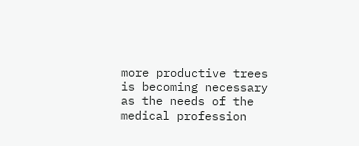more productive trees is becoming necessary as the needs of the medical profession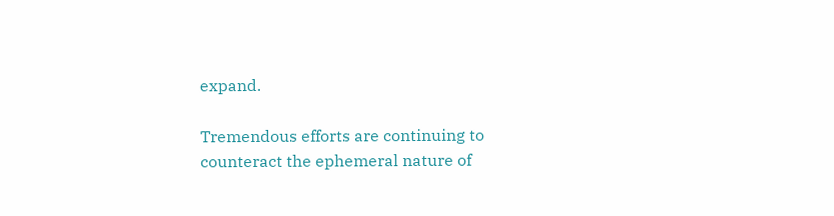expand.

Tremendous efforts are continuing to counteract the ephemeral nature of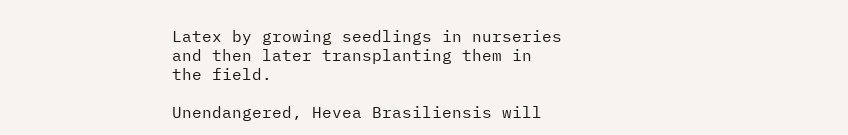Latex by growing seedlings in nurseries and then later transplanting them in the field.

Unendangered, Hevea Brasiliensis will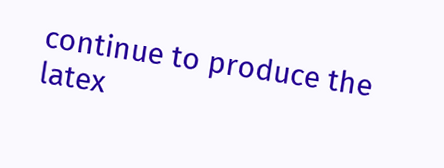continue to produce the latex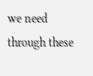we need through these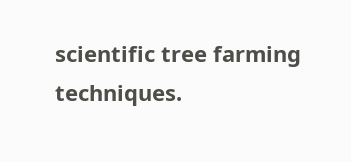scientific tree farming techniques.